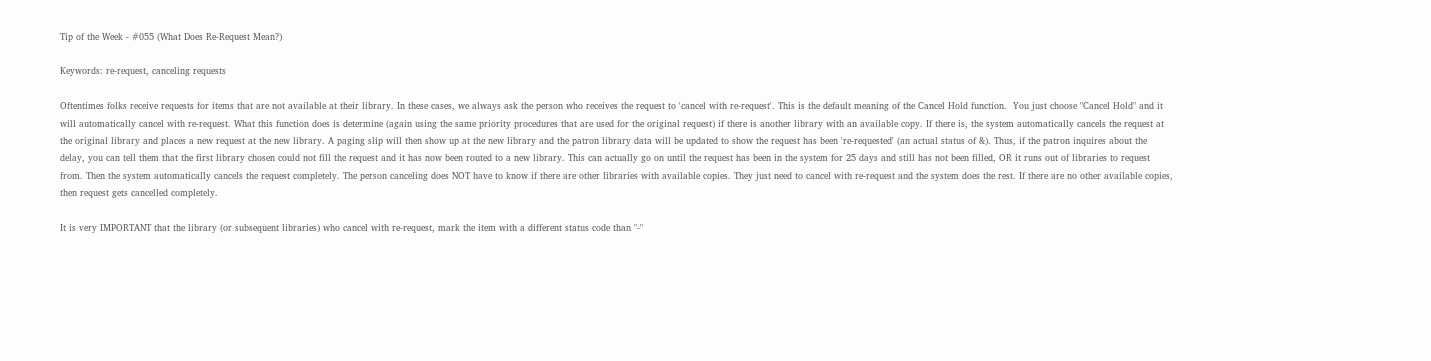Tip of the Week - #055 (What Does Re-Request Mean?)

Keywords: re-request, canceling requests

Oftentimes folks receive requests for items that are not available at their library. In these cases, we always ask the person who receives the request to 'cancel with re-request'. This is the default meaning of the Cancel Hold function.  You just choose "Cancel Hold" and it will automatically cancel with re-request. What this function does is determine (again using the same priority procedures that are used for the original request) if there is another library with an available copy. If there is, the system automatically cancels the request at the original library and places a new request at the new library. A paging slip will then show up at the new library and the patron library data will be updated to show the request has been 're-requested' (an actual status of &). Thus, if the patron inquires about the delay, you can tell them that the first library chosen could not fill the request and it has now been routed to a new library. This can actually go on until the request has been in the system for 25 days and still has not been filled, OR it runs out of libraries to request from. Then the system automatically cancels the request completely. The person canceling does NOT have to know if there are other libraries with available copies. They just need to cancel with re-request and the system does the rest. If there are no other available copies, then request gets cancelled completely.

It is very IMPORTANT that the library (or subsequent libraries) who cancel with re-request, mark the item with a different status code than "-"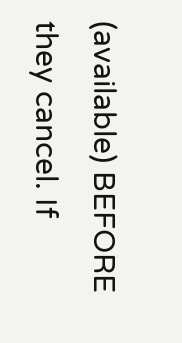(available) BEFORE they cancel. If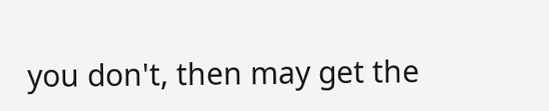you don't, then may get the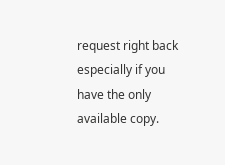request right back especially if you have the only available copy.